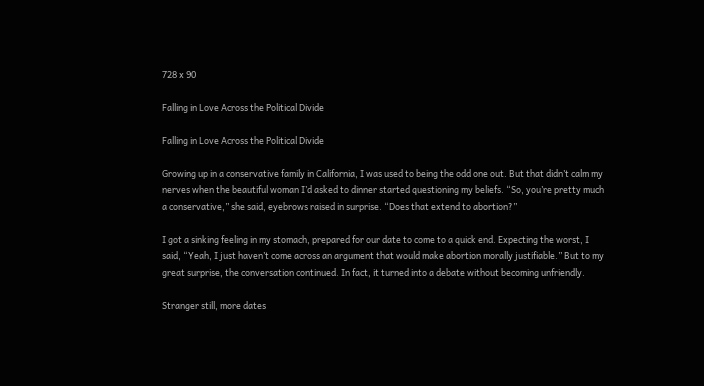728 x 90

Falling in Love Across the Political Divide

Falling in Love Across the Political Divide

Growing up in a conservative family in California, I was used to being the odd one out. But that didn’t calm my nerves when the beautiful woman I’d asked to dinner started questioning my beliefs. “So, you’re pretty much a conservative,” she said, eyebrows raised in surprise. “Does that extend to abortion?”

I got a sinking feeling in my stomach, prepared for our date to come to a quick end. Expecting the worst, I said, “Yeah, I just haven’t come across an argument that would make abortion morally justifiable.” But to my great surprise, the conversation continued. In fact, it turned into a debate without becoming unfriendly.

Stranger still, more dates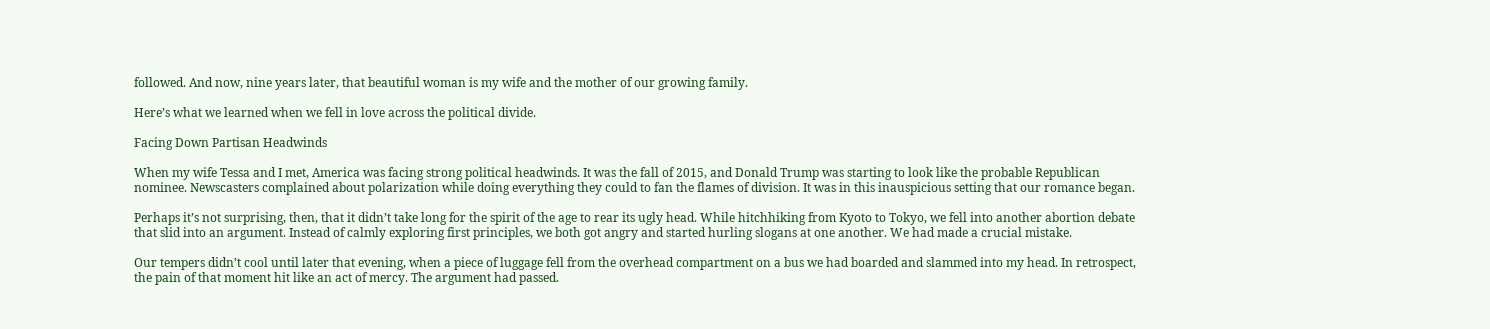followed. And now, nine years later, that beautiful woman is my wife and the mother of our growing family.

Here’s what we learned when we fell in love across the political divide.

Facing Down Partisan Headwinds

When my wife Tessa and I met, America was facing strong political headwinds. It was the fall of 2015, and Donald Trump was starting to look like the probable Republican nominee. Newscasters complained about polarization while doing everything they could to fan the flames of division. It was in this inauspicious setting that our romance began.

Perhaps it’s not surprising, then, that it didn’t take long for the spirit of the age to rear its ugly head. While hitchhiking from Kyoto to Tokyo, we fell into another abortion debate that slid into an argument. Instead of calmly exploring first principles, we both got angry and started hurling slogans at one another. We had made a crucial mistake.

Our tempers didn’t cool until later that evening, when a piece of luggage fell from the overhead compartment on a bus we had boarded and slammed into my head. In retrospect, the pain of that moment hit like an act of mercy. The argument had passed.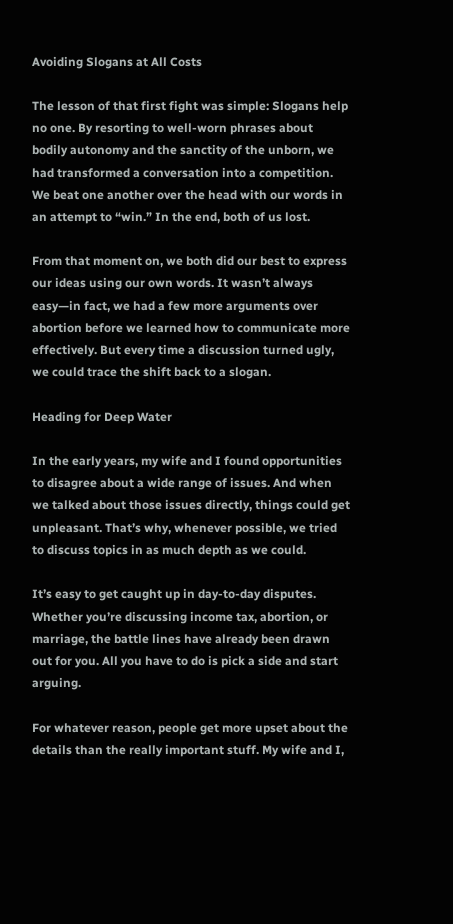Avoiding Slogans at All Costs

The lesson of that first fight was simple: Slogans help no one. By resorting to well-worn phrases about bodily autonomy and the sanctity of the unborn, we had transformed a conversation into a competition. We beat one another over the head with our words in an attempt to “win.” In the end, both of us lost.

From that moment on, we both did our best to express our ideas using our own words. It wasn’t always easy—in fact, we had a few more arguments over abortion before we learned how to communicate more effectively. But every time a discussion turned ugly, we could trace the shift back to a slogan.

Heading for Deep Water

In the early years, my wife and I found opportunities to disagree about a wide range of issues. And when we talked about those issues directly, things could get unpleasant. That’s why, whenever possible, we tried to discuss topics in as much depth as we could.

It’s easy to get caught up in day-to-day disputes. Whether you’re discussing income tax, abortion, or marriage, the battle lines have already been drawn out for you. All you have to do is pick a side and start arguing.

For whatever reason, people get more upset about the details than the really important stuff. My wife and I,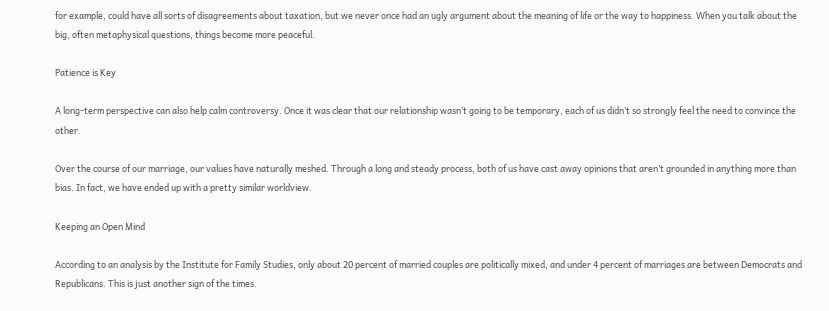for example, could have all sorts of disagreements about taxation, but we never once had an ugly argument about the meaning of life or the way to happiness. When you talk about the big, often metaphysical questions, things become more peaceful.

Patience is Key

A long-term perspective can also help calm controversy. Once it was clear that our relationship wasn’t going to be temporary, each of us didn’t so strongly feel the need to convince the other.

Over the course of our marriage, our values have naturally meshed. Through a long and steady process, both of us have cast away opinions that aren’t grounded in anything more than bias. In fact, we have ended up with a pretty similar worldview.

Keeping an Open Mind

According to an analysis by the Institute for Family Studies, only about 20 percent of married couples are politically mixed, and under 4 percent of marriages are between Democrats and Republicans. This is just another sign of the times.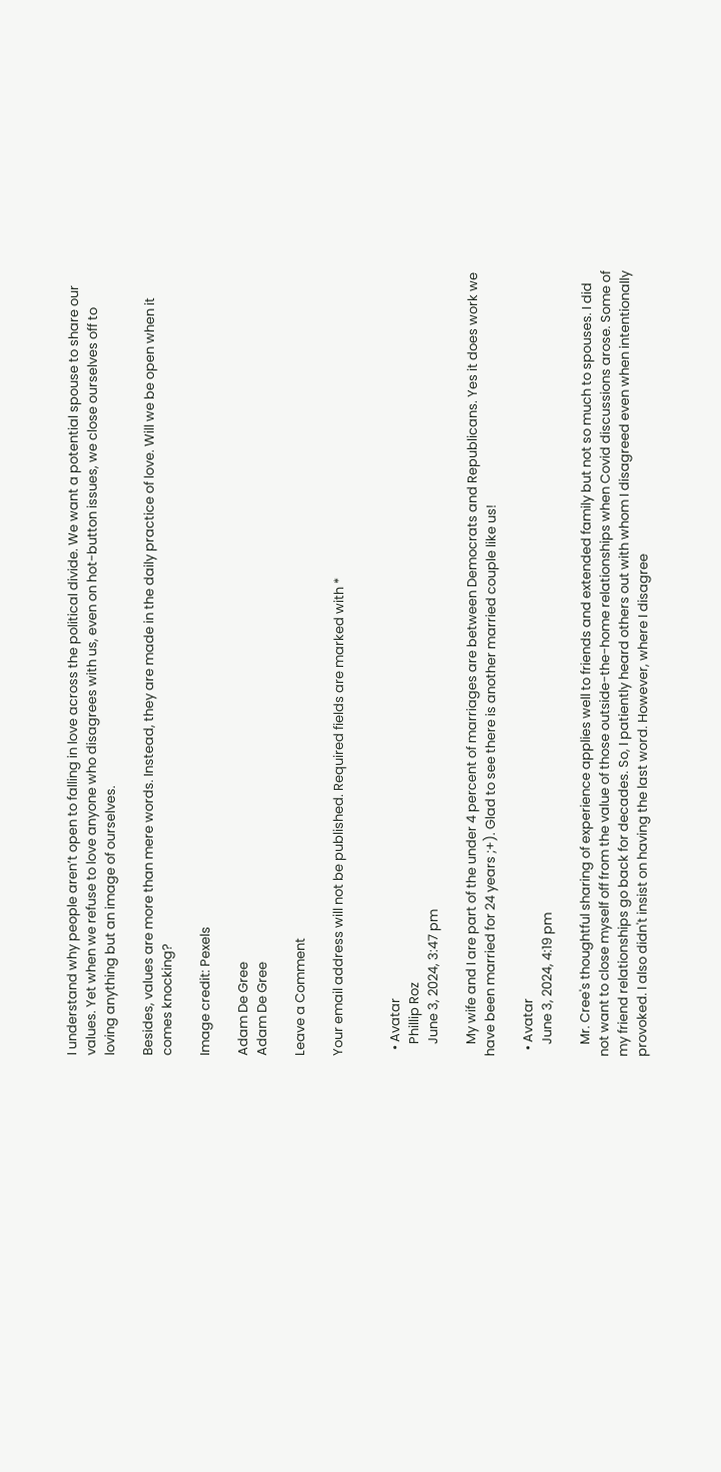I understand why people aren’t open to falling in love across the political divide. We want a potential spouse to share our values. Yet when we refuse to love anyone who disagrees with us, even on hot-button issues, we close ourselves off to loving anything but an image of ourselves.

Besides, values are more than mere words. Instead, they are made in the daily practice of love. Will we be open when it comes knocking?

Image credit: Pexels

Adam De Gree
Adam De Gree

Leave a Comment

Your email address will not be published. Required fields are marked with *


  • Avatar
    Phillip Roz
    June 3, 2024, 3:47 pm

    My wife and I are part of the under 4 percent of marriages are between Democrats and Republicans. Yes it does work we have been married for 24 years ;+). Glad to see there is another married couple like us!

  • Avatar
    June 3, 2024, 4:19 pm

    Mr. Cree's thoughtful sharing of experience applies well to friends and extended family but not so much to spouses. I did not want to close myself off from the value of those outside-the-home relationships when Covid discussions arose. Some of my friend relationships go back for decades. So, I patiently heard others out with whom I disagreed even when intentionally provoked. I also didn't insist on having the last word. However, where I disagree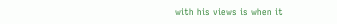with his views is when it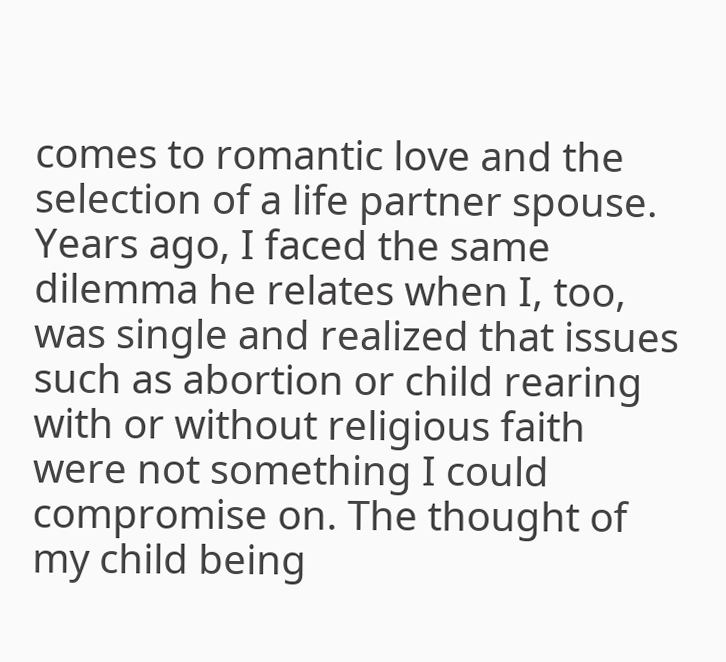comes to romantic love and the selection of a life partner spouse. Years ago, I faced the same dilemma he relates when I, too, was single and realized that issues such as abortion or child rearing with or without religious faith were not something I could compromise on. The thought of my child being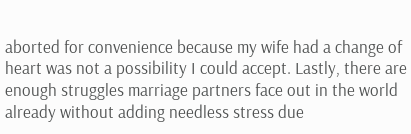aborted for convenience because my wife had a change of heart was not a possibility I could accept. Lastly, there are enough struggles marriage partners face out in the world already without adding needless stress due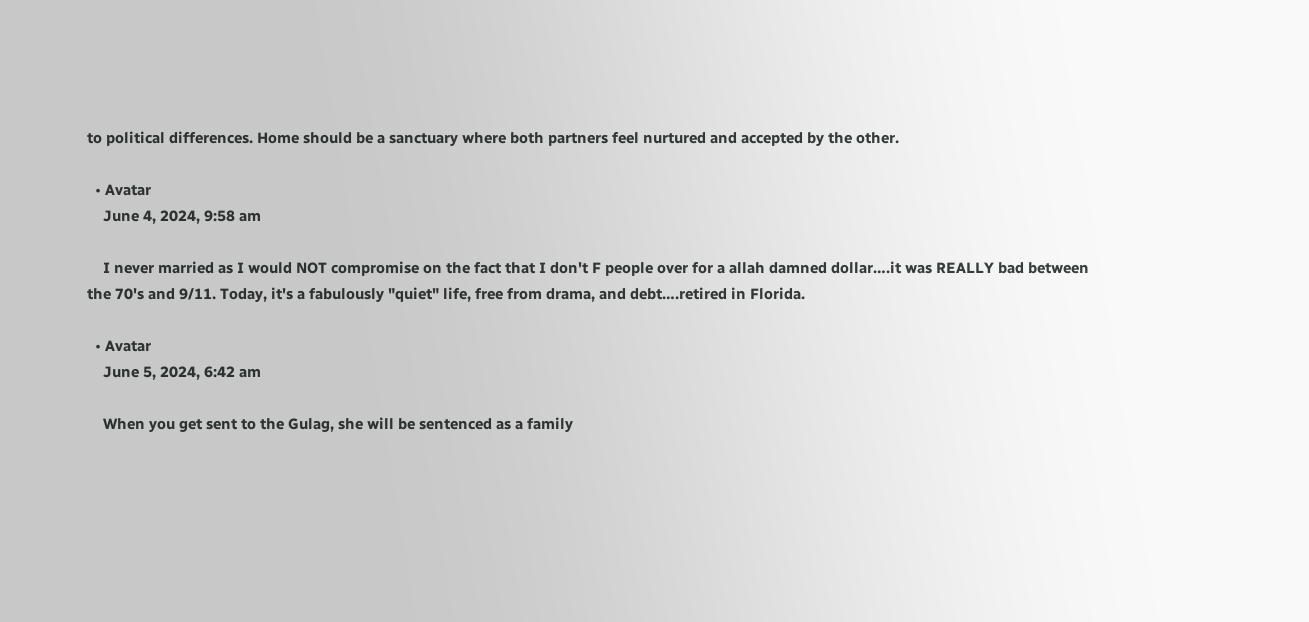to political differences. Home should be a sanctuary where both partners feel nurtured and accepted by the other.

  • Avatar
    June 4, 2024, 9:58 am

    I never married as I would NOT compromise on the fact that I don't F people over for a allah damned dollar….it was REALLY bad between the 70's and 9/11. Today, it's a fabulously "quiet" life, free from drama, and debt….retired in Florida.

  • Avatar
    June 5, 2024, 6:42 am

    When you get sent to the Gulag, she will be sentenced as a family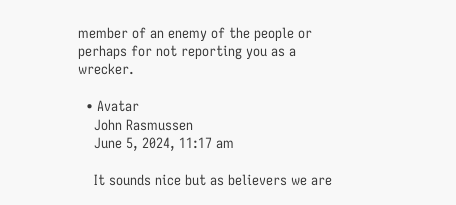member of an enemy of the people or perhaps for not reporting you as a wrecker.

  • Avatar
    John Rasmussen
    June 5, 2024, 11:17 am

    It sounds nice but as believers we are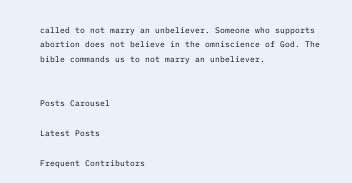called to not marry an unbeliever. Someone who supports abortion does not believe in the omniscience of God. The bible commands us to not marry an unbeliever.


Posts Carousel

Latest Posts

Frequent Contributors